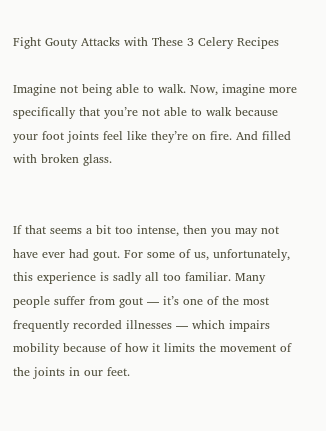Fight Gouty Attacks with These 3 Celery Recipes

Imagine not being able to walk. Now, imagine more specifically that you’re not able to walk because your foot joints feel like they’re on fire. And filled with broken glass.


If that seems a bit too intense, then you may not have ever had gout. For some of us, unfortunately, this experience is sadly all too familiar. Many people suffer from gout — it’s one of the most frequently recorded illnesses — which impairs mobility because of how it limits the movement of the joints in our feet.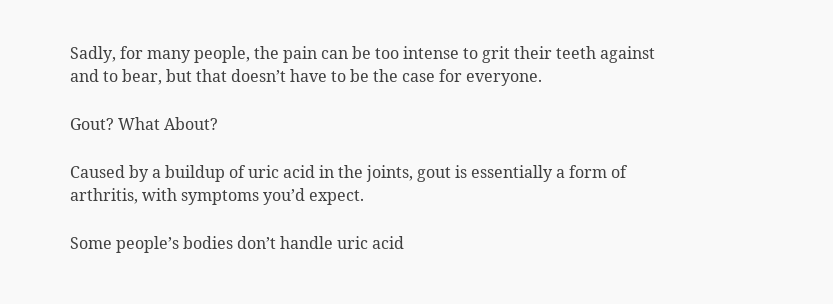Sadly, for many people, the pain can be too intense to grit their teeth against and to bear, but that doesn’t have to be the case for everyone.

Gout? What About?

Caused by a buildup of uric acid in the joints, gout is essentially a form of arthritis, with symptoms you’d expect.

Some people’s bodies don’t handle uric acid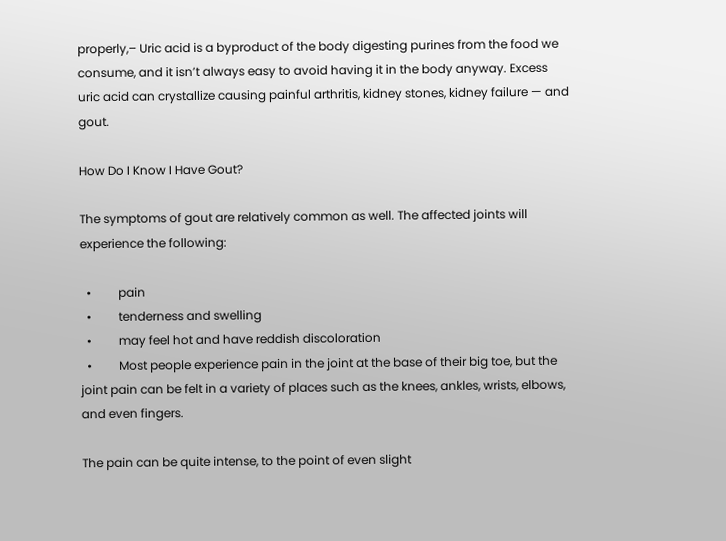properly,– Uric acid is a byproduct of the body digesting purines from the food we consume, and it isn’t always easy to avoid having it in the body anyway. Excess uric acid can crystallize causing painful arthritis, kidney stones, kidney failure — and gout.

How Do I Know I Have Gout?

The symptoms of gout are relatively common as well. The affected joints will experience the following:

  •         pain
  •         tenderness and swelling
  •         may feel hot and have reddish discoloration
  •         Most people experience pain in the joint at the base of their big toe, but the joint pain can be felt in a variety of places such as the knees, ankles, wrists, elbows, and even fingers.

The pain can be quite intense, to the point of even slight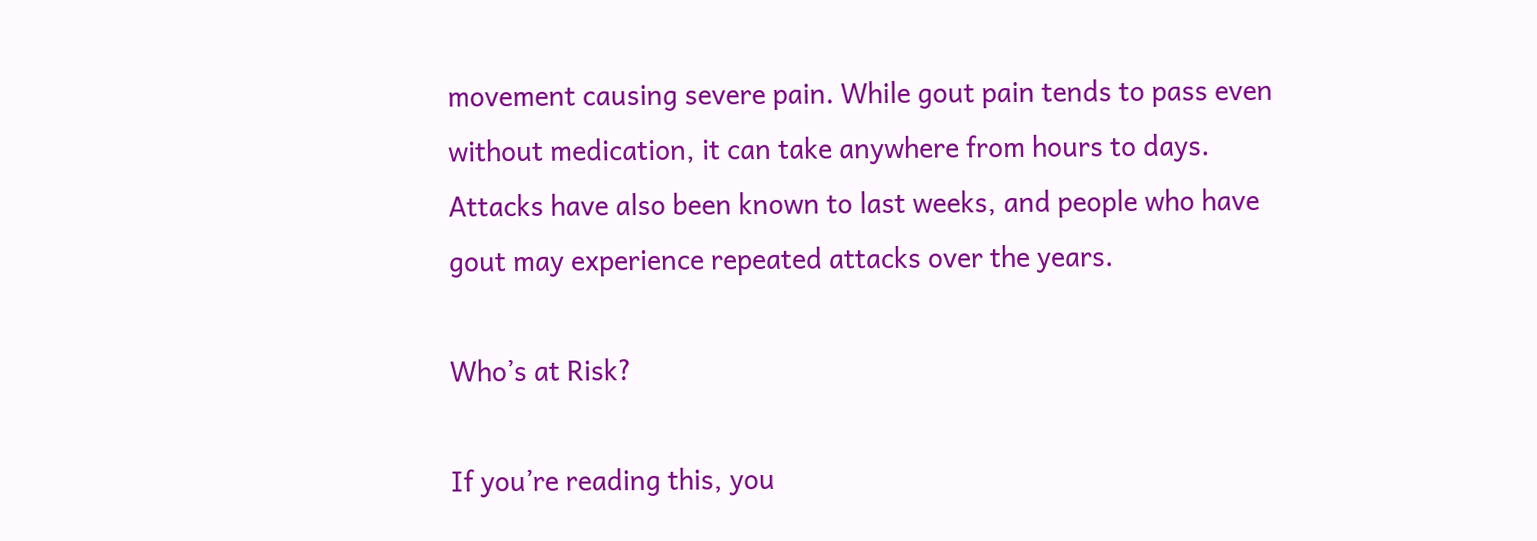movement causing severe pain. While gout pain tends to pass even without medication, it can take anywhere from hours to days. Attacks have also been known to last weeks, and people who have gout may experience repeated attacks over the years.

Who’s at Risk?

If you’re reading this, you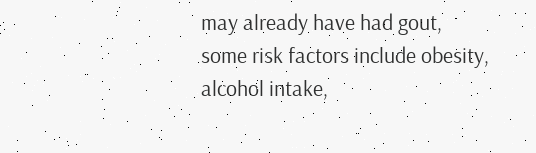may already have had gout, some risk factors include obesity, alcohol intake,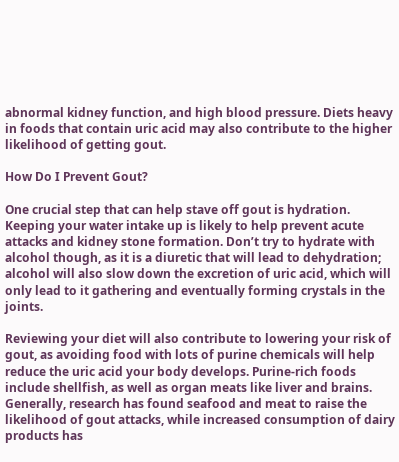abnormal kidney function, and high blood pressure. Diets heavy in foods that contain uric acid may also contribute to the higher likelihood of getting gout.

How Do I Prevent Gout?

One crucial step that can help stave off gout is hydration. Keeping your water intake up is likely to help prevent acute attacks and kidney stone formation. Don’t try to hydrate with alcohol though, as it is a diuretic that will lead to dehydration; alcohol will also slow down the excretion of uric acid, which will only lead to it gathering and eventually forming crystals in the joints.

Reviewing your diet will also contribute to lowering your risk of gout, as avoiding food with lots of purine chemicals will help reduce the uric acid your body develops. Purine-rich foods include shellfish, as well as organ meats like liver and brains. Generally, research has found seafood and meat to raise the likelihood of gout attacks, while increased consumption of dairy products has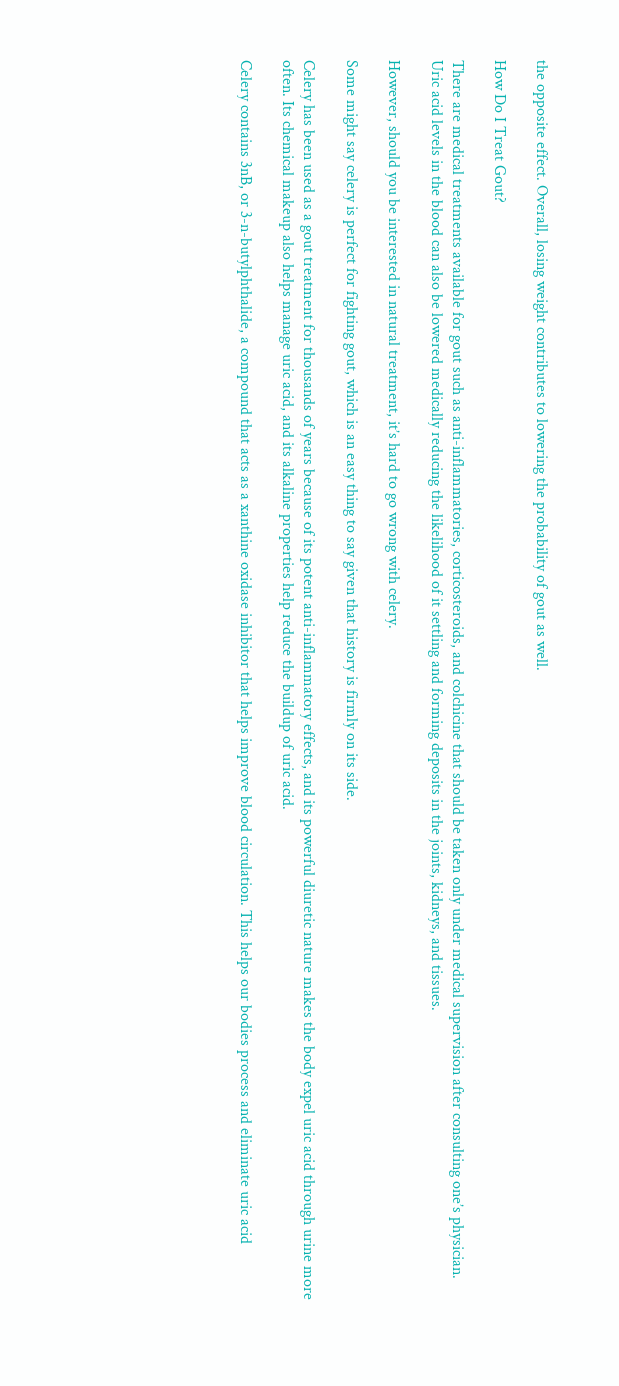the opposite effect. Overall, losing weight contributes to lowering the probability of gout as well.

How Do I Treat Gout?

There are medical treatments available for gout such as anti-inflammatories, corticosteroids, and colchicine that should be taken only under medical supervision after consulting one’s physician. Uric acid levels in the blood can also be lowered medically reducing the likelihood of it settling and forming deposits in the joints, kidneys, and tissues.

However, should you be interested in natural treatment, it’s hard to go wrong with celery.

Some might say celery is perfect for fighting gout, which is an easy thing to say given that history is firmly on its side.

Celery has been used as a gout treatment for thousands of years because of its potent anti-inflammatory effects, and its powerful diuretic nature makes the body expel uric acid through urine more often. Its chemical makeup also helps manage uric acid, and its alkaline properties help reduce the buildup of uric acid.

Celery contains 3nB, or 3-n-butylphthalide, a compound that acts as a xanthine oxidase inhibitor that helps improve blood circulation. This helps our bodies process and eliminate uric acid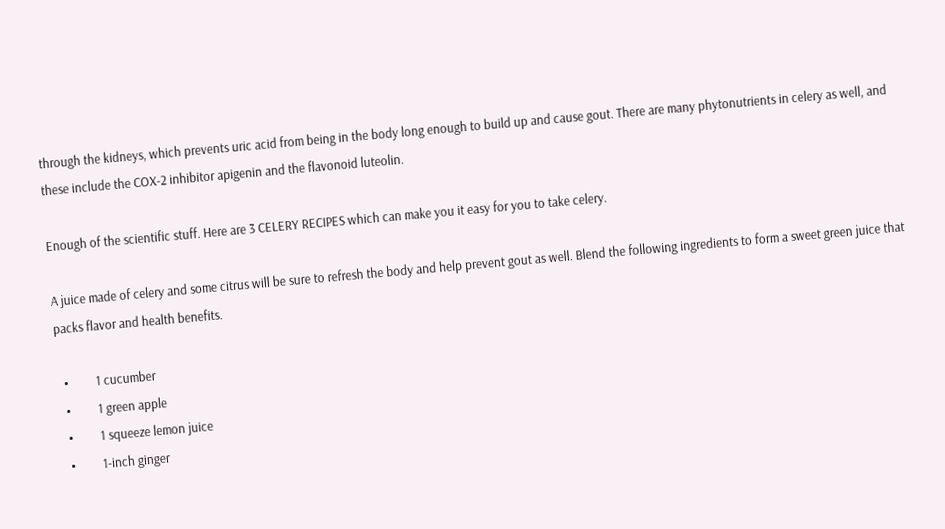through the kidneys, which prevents uric acid from being in the body long enough to build up and cause gout. There are many phytonutrients in celery as well, and these include the COX-2 inhibitor apigenin and the flavonoid luteolin.

Enough of the scientific stuff. Here are 3 CELERY RECIPES which can make you it easy for you to take celery.

A juice made of celery and some citrus will be sure to refresh the body and help prevent gout as well. Blend the following ingredients to form a sweet green juice that packs flavor and health benefits.

  •         1 cucumber
  •         1 green apple
  •         1 squeeze lemon juice
  •         1-inch ginger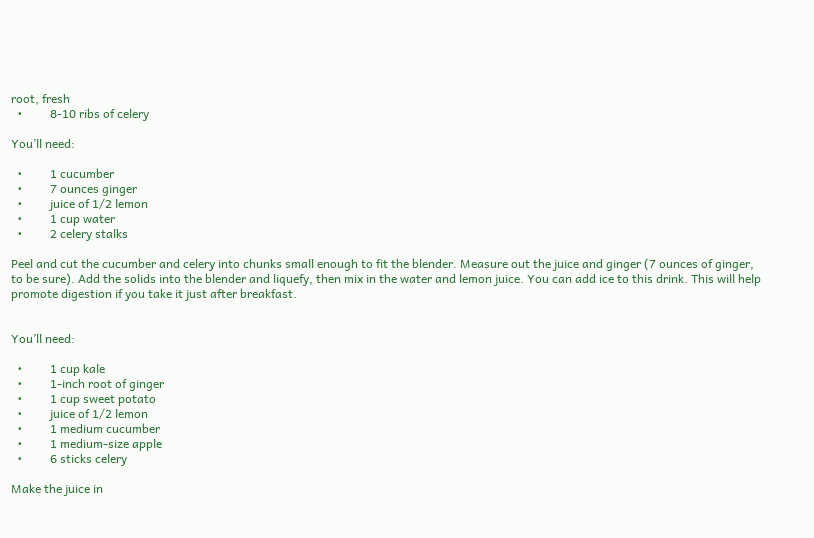root, fresh
  •         8-10 ribs of celery

You’ll need:

  •         1 cucumber
  •         7 ounces ginger
  •         juice of 1/2 lemon
  •         1 cup water
  •         2 celery stalks

Peel and cut the cucumber and celery into chunks small enough to fit the blender. Measure out the juice and ginger (7 ounces of ginger, to be sure). Add the solids into the blender and liquefy, then mix in the water and lemon juice. You can add ice to this drink. This will help promote digestion if you take it just after breakfast.


You’ll need:

  •         1 cup kale
  •         1-inch root of ginger
  •         1 cup sweet potato
  •         juice of 1/2 lemon
  •         1 medium cucumber
  •         1 medium-size apple
  •         6 sticks celery

Make the juice in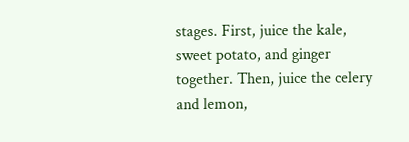stages. First, juice the kale, sweet potato, and ginger together. Then, juice the celery and lemon,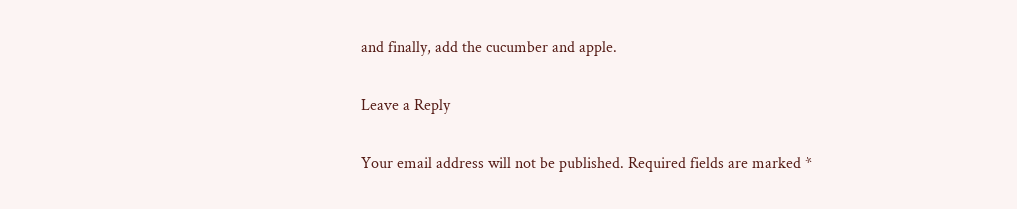and finally, add the cucumber and apple.

Leave a Reply

Your email address will not be published. Required fields are marked *